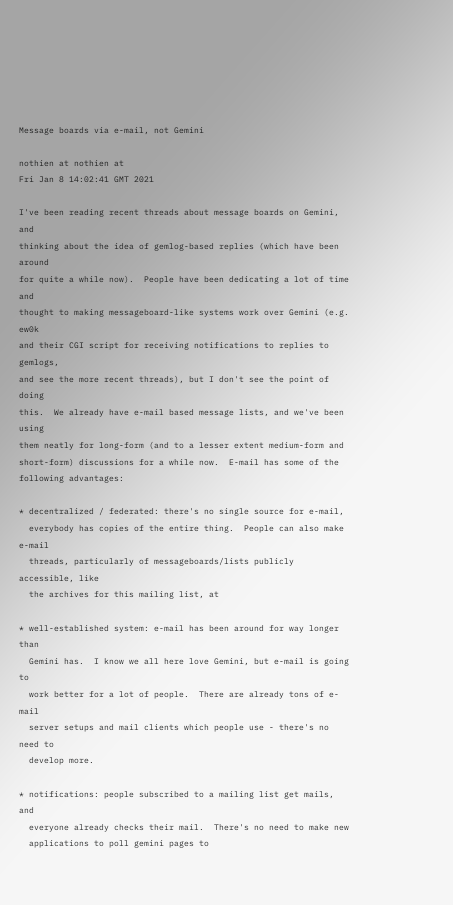Message boards via e-mail, not Gemini

nothien at nothien at
Fri Jan 8 14:02:41 GMT 2021

I've been reading recent threads about message boards on Gemini, and
thinking about the idea of gemlog-based replies (which have been around
for quite a while now).  People have been dedicating a lot of time and
thought to making messageboard-like systems work over Gemini (e.g. ew0k
and their CGI script for receiving notifications to replies to gemlogs,
and see the more recent threads), but I don't see the point of doing
this.  We already have e-mail based message lists, and we've been using
them neatly for long-form (and to a lesser extent medium-form and
short-form) discussions for a while now.  E-mail has some of the
following advantages:

* decentralized / federated: there's no single source for e-mail,
  everybody has copies of the entire thing.  People can also make e-mail
  threads, particularly of messageboards/lists publicly accessible, like
  the archives for this mailing list, at

* well-established system: e-mail has been around for way longer than
  Gemini has.  I know we all here love Gemini, but e-mail is going to
  work better for a lot of people.  There are already tons of e-mail
  server setups and mail clients which people use - there's no need to
  develop more.

* notifications: people subscribed to a mailing list get mails, and
  everyone already checks their mail.  There's no need to make new
  applications to poll gemini pages to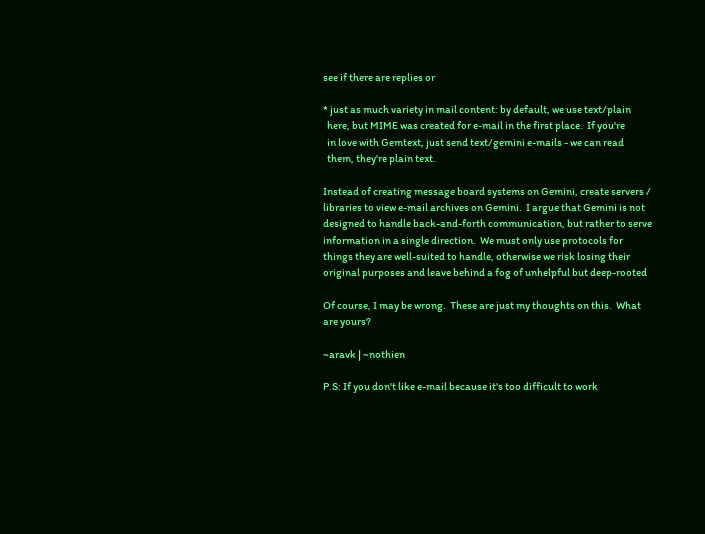see if there are replies or

* just as much variety in mail content: by default, we use text/plain
  here, but MIME was created for e-mail in the first place.  If you're
  in love with Gemtext, just send text/gemini e-mails - we can read
  them, they're plain text.

Instead of creating message board systems on Gemini, create servers /
libraries to view e-mail archives on Gemini.  I argue that Gemini is not
designed to handle back-and-forth communication, but rather to serve
information in a single direction.  We must only use protocols for
things they are well-suited to handle, otherwise we risk losing their
original purposes and leave behind a fog of unhelpful but deep-rooted

Of course, I may be wrong.  These are just my thoughts on this.  What
are yours?

~aravk | ~nothien

P.S: If you don't like e-mail because it's too difficult to work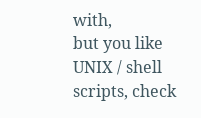with,
but you like UNIX / shell scripts, check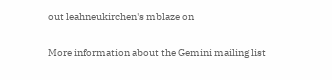out leahneukirchen's mblaze on

More information about the Gemini mailing list